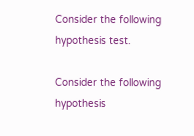Consider the following hypothesis test.

Consider the following hypothesis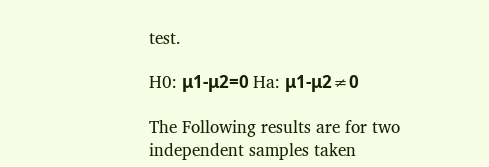test.

H0: μ1-μ2=0 Ha: μ1-μ2≠0

The Following results are for two independent samples taken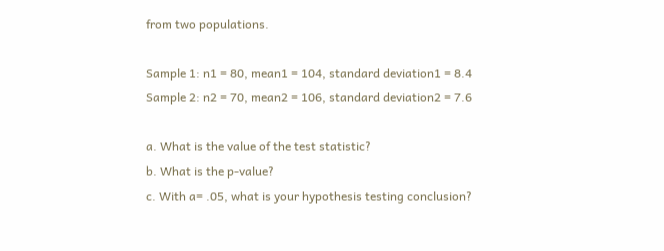from two populations.

Sample 1: n1 = 80, mean1 = 104, standard deviation1 = 8.4
Sample 2: n2 = 70, mean2 = 106, standard deviation2 = 7.6

a. What is the value of the test statistic?
b. What is the p-value?
c. With a= .05, what is your hypothesis testing conclusion?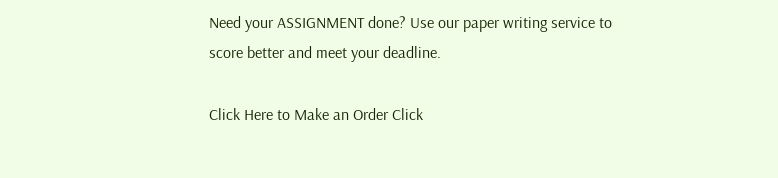Need your ASSIGNMENT done? Use our paper writing service to score better and meet your deadline.

Click Here to Make an Order Click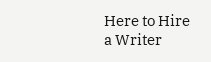Here to Hire a Writer